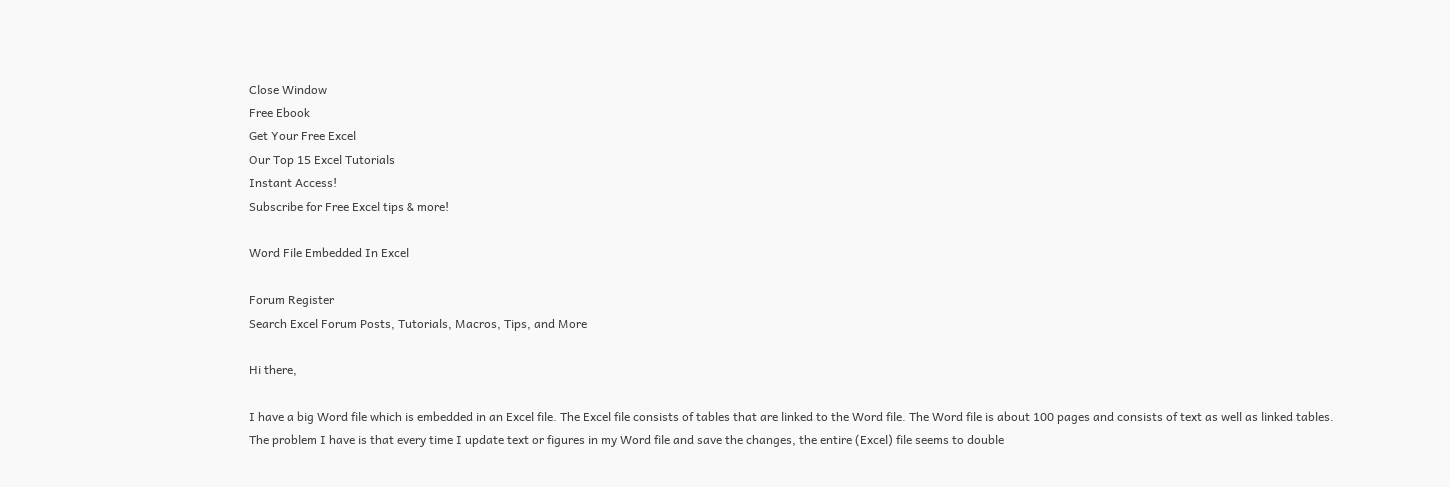Close Window
Free Ebook
Get Your Free Excel
Our Top 15 Excel Tutorials
Instant Access!
Subscribe for Free Excel tips & more!

Word File Embedded In Excel

Forum Register
Search Excel Forum Posts, Tutorials, Macros, Tips, and More

Hi there,

I have a big Word file which is embedded in an Excel file. The Excel file consists of tables that are linked to the Word file. The Word file is about 100 pages and consists of text as well as linked tables.
The problem I have is that every time I update text or figures in my Word file and save the changes, the entire (Excel) file seems to double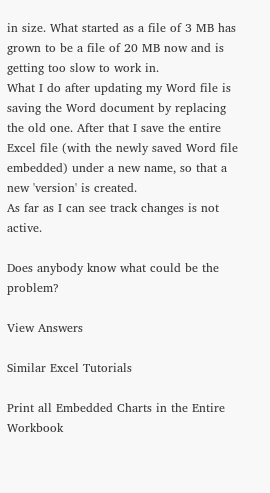in size. What started as a file of 3 MB has grown to be a file of 20 MB now and is getting too slow to work in.
What I do after updating my Word file is saving the Word document by replacing the old one. After that I save the entire Excel file (with the newly saved Word file embedded) under a new name, so that a new 'version' is created.
As far as I can see track changes is not active.

Does anybody know what could be the problem?

View Answers

Similar Excel Tutorials

Print all Embedded Charts in the Entire Workbook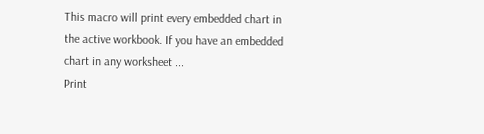This macro will print every embedded chart in the active workbook. If you have an embedded chart in any worksheet ...
Print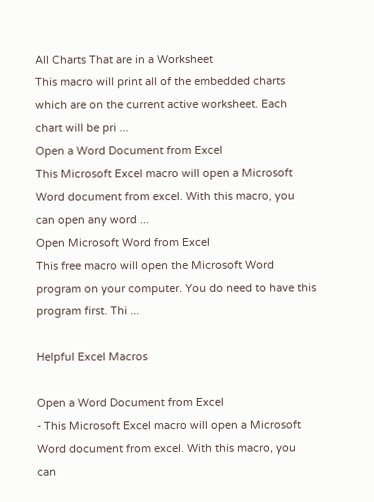All Charts That are in a Worksheet
This macro will print all of the embedded charts which are on the current active worksheet. Each chart will be pri ...
Open a Word Document from Excel
This Microsoft Excel macro will open a Microsoft Word document from excel. With this macro, you can open any word ...
Open Microsoft Word from Excel
This free macro will open the Microsoft Word program on your computer. You do need to have this program first. Thi ...

Helpful Excel Macros

Open a Word Document from Excel
- This Microsoft Excel macro will open a Microsoft Word document from excel. With this macro, you can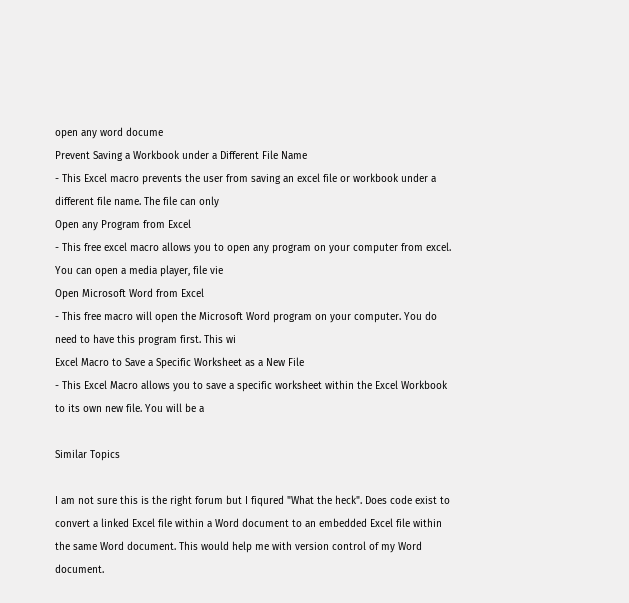open any word docume
Prevent Saving a Workbook under a Different File Name
- This Excel macro prevents the user from saving an excel file or workbook under a different file name. The file can only
Open any Program from Excel
- This free excel macro allows you to open any program on your computer from excel. You can open a media player, file vie
Open Microsoft Word from Excel
- This free macro will open the Microsoft Word program on your computer. You do need to have this program first. This wi
Excel Macro to Save a Specific Worksheet as a New File
- This Excel Macro allows you to save a specific worksheet within the Excel Workbook to its own new file. You will be a

Similar Topics

I am not sure this is the right forum but I fiqured "What the heck". Does code exist to convert a linked Excel file within a Word document to an embedded Excel file within the same Word document. This would help me with version control of my Word document.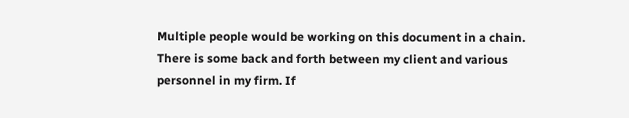Multiple people would be working on this document in a chain. There is some back and forth between my client and various personnel in my firm. If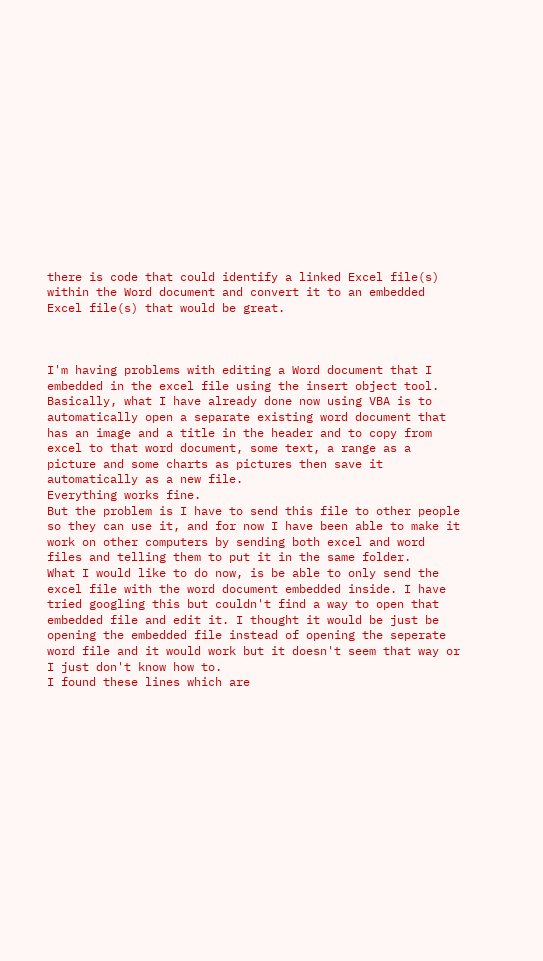there is code that could identify a linked Excel file(s) within the Word document and convert it to an embedded Excel file(s) that would be great.



I'm having problems with editing a Word document that I embedded in the excel file using the insert object tool.
Basically, what I have already done now using VBA is to automatically open a separate existing word document that has an image and a title in the header and to copy from excel to that word document, some text, a range as a picture and some charts as pictures then save it automatically as a new file.
Everything works fine.
But the problem is I have to send this file to other people so they can use it, and for now I have been able to make it work on other computers by sending both excel and word files and telling them to put it in the same folder.
What I would like to do now, is be able to only send the excel file with the word document embedded inside. I have tried googling this but couldn't find a way to open that embedded file and edit it. I thought it would be just be opening the embedded file instead of opening the seperate word file and it would work but it doesn't seem that way or I just don't know how to.
I found these lines which are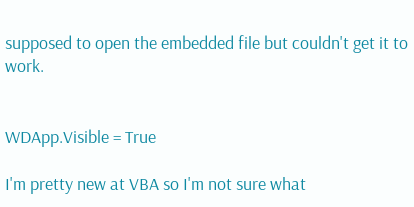supposed to open the embedded file but couldn't get it to work.


WDApp.Visible = True

I'm pretty new at VBA so I'm not sure what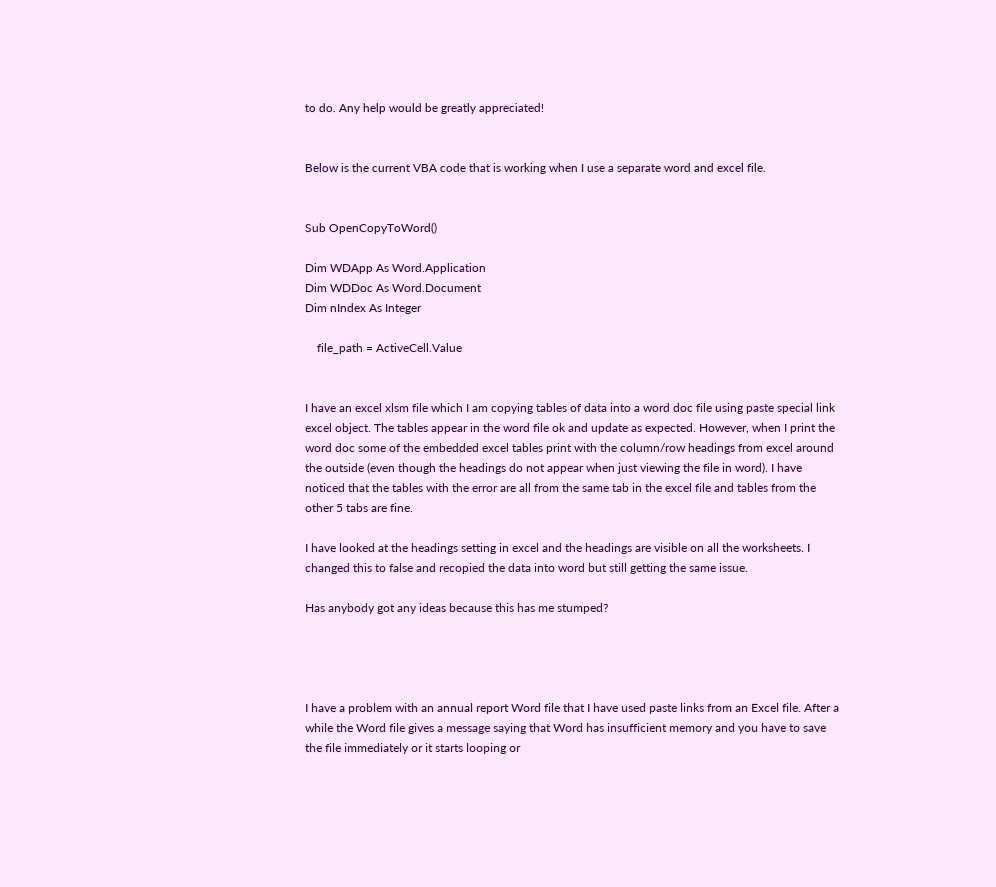to do. Any help would be greatly appreciated!


Below is the current VBA code that is working when I use a separate word and excel file.


Sub OpenCopyToWord()

Dim WDApp As Word.Application
Dim WDDoc As Word.Document
Dim nIndex As Integer

    file_path = ActiveCell.Value


I have an excel xlsm file which I am copying tables of data into a word doc file using paste special link excel object. The tables appear in the word file ok and update as expected. However, when I print the word doc some of the embedded excel tables print with the column/row headings from excel around the outside (even though the headings do not appear when just viewing the file in word). I have noticed that the tables with the error are all from the same tab in the excel file and tables from the other 5 tabs are fine.

I have looked at the headings setting in excel and the headings are visible on all the worksheets. I changed this to false and recopied the data into word but still getting the same issue.

Has anybody got any ideas because this has me stumped?




I have a problem with an annual report Word file that I have used paste links from an Excel file. After a while the Word file gives a message saying that Word has insufficient memory and you have to save the file immediately or it starts looping or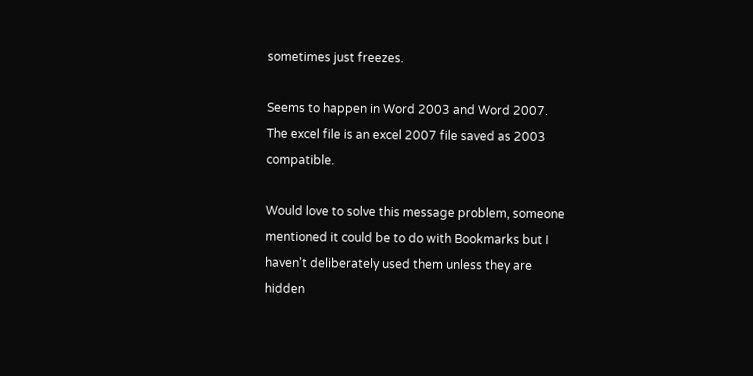sometimes just freezes.

Seems to happen in Word 2003 and Word 2007. The excel file is an excel 2007 file saved as 2003 compatible.

Would love to solve this message problem, someone mentioned it could be to do with Bookmarks but I haven't deliberately used them unless they are hidden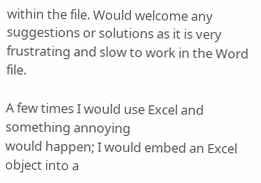within the file. Would welcome any suggestions or solutions as it is very frustrating and slow to work in the Word file.

A few times I would use Excel and something annoying
would happen; I would embed an Excel object into a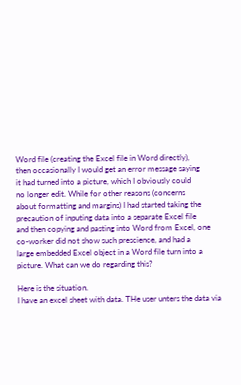Word file (creating the Excel file in Word directly),
then occasionally I would get an error message saying
it had turned into a picture, which I obviously could
no longer edit. While for other reasons (concerns
about formatting and margins) I had started taking the
precaution of inputing data into a separate Excel file
and then copying and pasting into Word from Excel, one
co-worker did not show such prescience, and had a
large embedded Excel object in a Word file turn into a
picture. What can we do regarding this?

Here is the situation.
I have an excel sheet with data. THe user unters the data via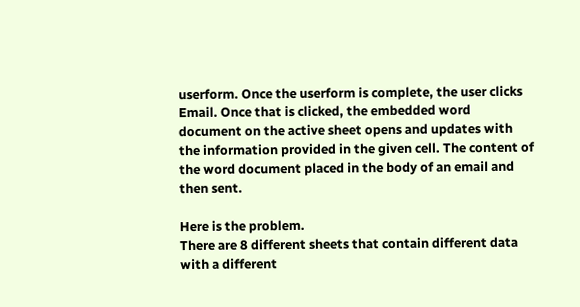userform. Once the userform is complete, the user clicks Email. Once that is clicked, the embedded word document on the active sheet opens and updates with the information provided in the given cell. The content of the word document placed in the body of an email and then sent.

Here is the problem.
There are 8 different sheets that contain different data with a different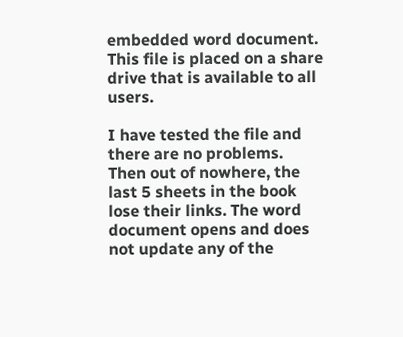embedded word document. This file is placed on a share drive that is available to all users.

I have tested the file and there are no problems. Then out of nowhere, the last 5 sheets in the book lose their links. The word document opens and does not update any of the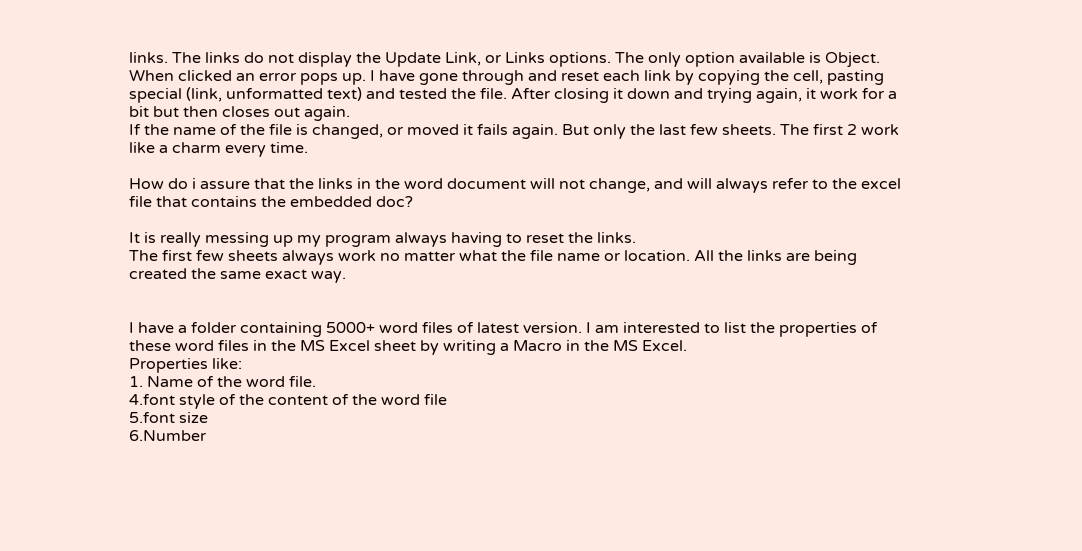links. The links do not display the Update Link, or Links options. The only option available is Object. When clicked an error pops up. I have gone through and reset each link by copying the cell, pasting special (link, unformatted text) and tested the file. After closing it down and trying again, it work for a bit but then closes out again.
If the name of the file is changed, or moved it fails again. But only the last few sheets. The first 2 work like a charm every time.

How do i assure that the links in the word document will not change, and will always refer to the excel file that contains the embedded doc?

It is really messing up my program always having to reset the links.
The first few sheets always work no matter what the file name or location. All the links are being created the same exact way.


I have a folder containing 5000+ word files of latest version. I am interested to list the properties of these word files in the MS Excel sheet by writing a Macro in the MS Excel.
Properties like:
1. Name of the word file.
4.font style of the content of the word file
5.font size
6.Number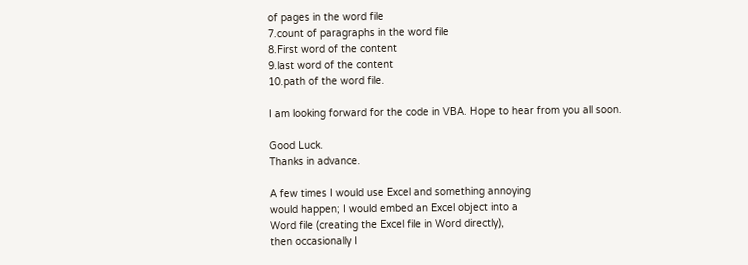of pages in the word file
7.count of paragraphs in the word file
8.First word of the content
9.last word of the content
10.path of the word file.

I am looking forward for the code in VBA. Hope to hear from you all soon.

Good Luck.
Thanks in advance.

A few times I would use Excel and something annoying
would happen; I would embed an Excel object into a
Word file (creating the Excel file in Word directly),
then occasionally I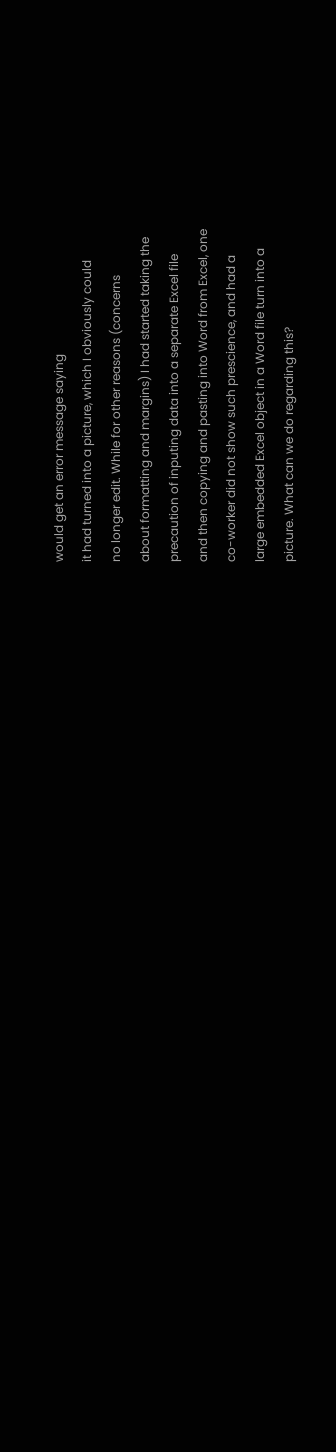would get an error message saying
it had turned into a picture, which I obviously could
no longer edit. While for other reasons (concerns
about formatting and margins) I had started taking the
precaution of inputing data into a separate Excel file
and then copying and pasting into Word from Excel, one
co-worker did not show such prescience, and had a
large embedded Excel object in a Word file turn into a
picture. What can we do regarding this?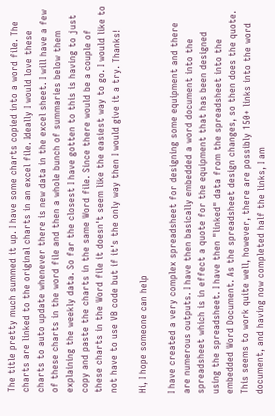The title pretty much summed it up. I have some charts copied into a word file. The charts are linked to the original charts in an excel file. Ideally I would love these charts to auto update whenever there is new data in the excel sheet. I will have a few of these charts in the word file and then a whole bunch of summaries below them explaining the weekly data. So far the closest I have gotten to this is having to just copy and paste the charts in the same Word file. Since there would be a couple of these charts in the Word file it doesn't seem like the easiest way to go. I would like to not have to use VB code but if it's the only way then I would give it a try. Thanks!

Hi, I hope someone can help

I have created a very complex spreadsheet for designing some equipment and there are numerous outputs. I have then basically embedded a word document into the spreadsheet which is in effect a quote for the equipment that has been designed using the spreadsheet. I have then "linked" data from the spreadsheet into the embedded Word Document. As the spreadsheet design changes, so then does the quote. This seems to work quite well, however, there are possibly 150+ links into the word document, and having now completed half the links, I am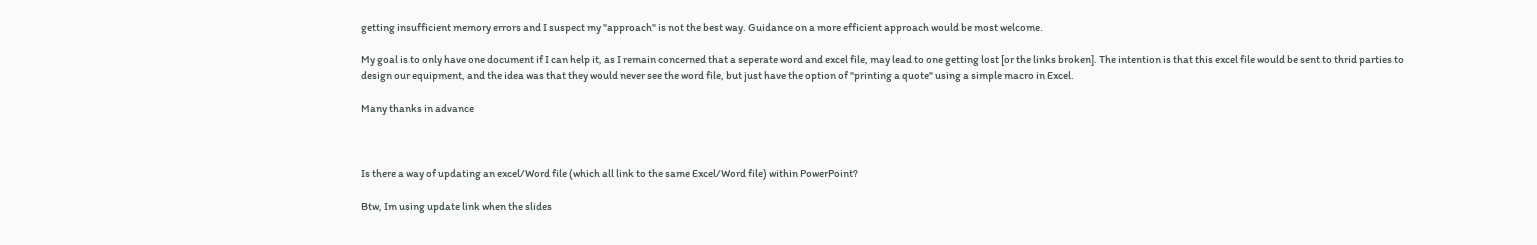getting insufficient memory errors and I suspect my "approach" is not the best way. Guidance on a more efficient approach would be most welcome.

My goal is to only have one document if I can help it, as I remain concerned that a seperate word and excel file, may lead to one getting lost [or the links broken]. The intention is that this excel file would be sent to thrid parties to design our equipment, and the idea was that they would never see the word file, but just have the option of "printing a quote" using a simple macro in Excel.

Many thanks in advance



Is there a way of updating an excel/Word file (which all link to the same Excel/Word file) within PowerPoint?

Btw, Im using update link when the slides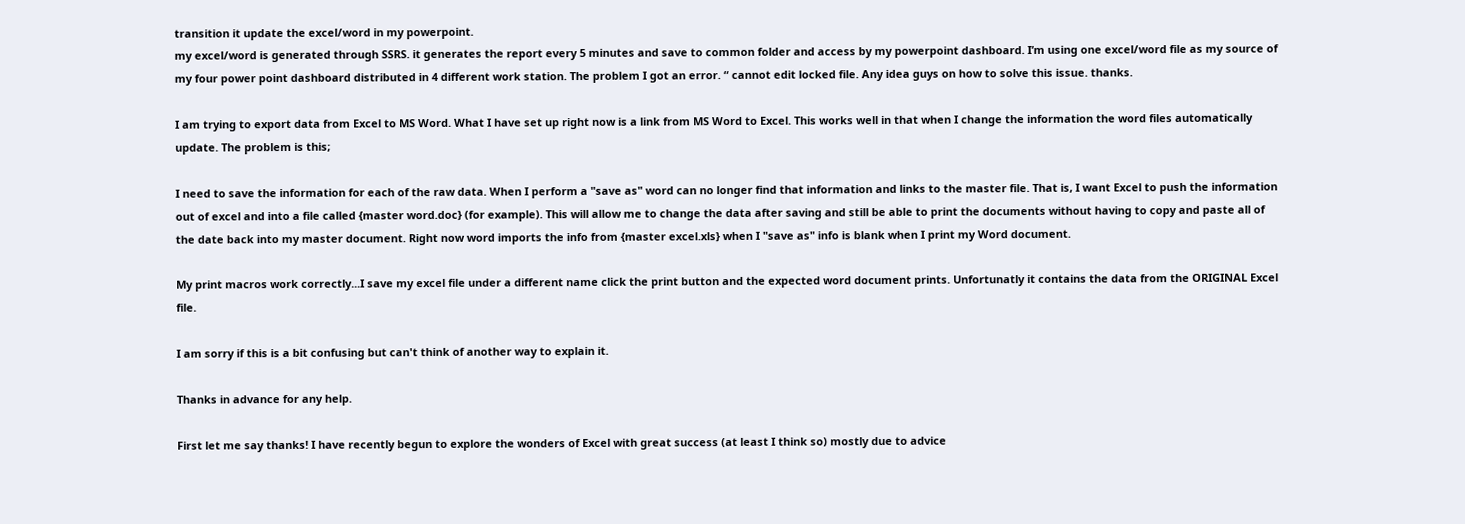transition it update the excel/word in my powerpoint.
my excel/word is generated through SSRS. it generates the report every 5 minutes and save to common folder and access by my powerpoint dashboard. I’m using one excel/word file as my source of my four power point dashboard distributed in 4 different work station. The problem I got an error. “ cannot edit locked file. Any idea guys on how to solve this issue. thanks.

I am trying to export data from Excel to MS Word. What I have set up right now is a link from MS Word to Excel. This works well in that when I change the information the word files automatically update. The problem is this;

I need to save the information for each of the raw data. When I perform a "save as" word can no longer find that information and links to the master file. That is, I want Excel to push the information out of excel and into a file called {master word.doc} (for example). This will allow me to change the data after saving and still be able to print the documents without having to copy and paste all of the date back into my master document. Right now word imports the info from {master excel.xls} when I "save as" info is blank when I print my Word document.

My print macros work correctly...I save my excel file under a different name click the print button and the expected word document prints. Unfortunatly it contains the data from the ORIGINAL Excel file.

I am sorry if this is a bit confusing but can't think of another way to explain it.

Thanks in advance for any help.

First let me say thanks! I have recently begun to explore the wonders of Excel with great success (at least I think so) mostly due to advice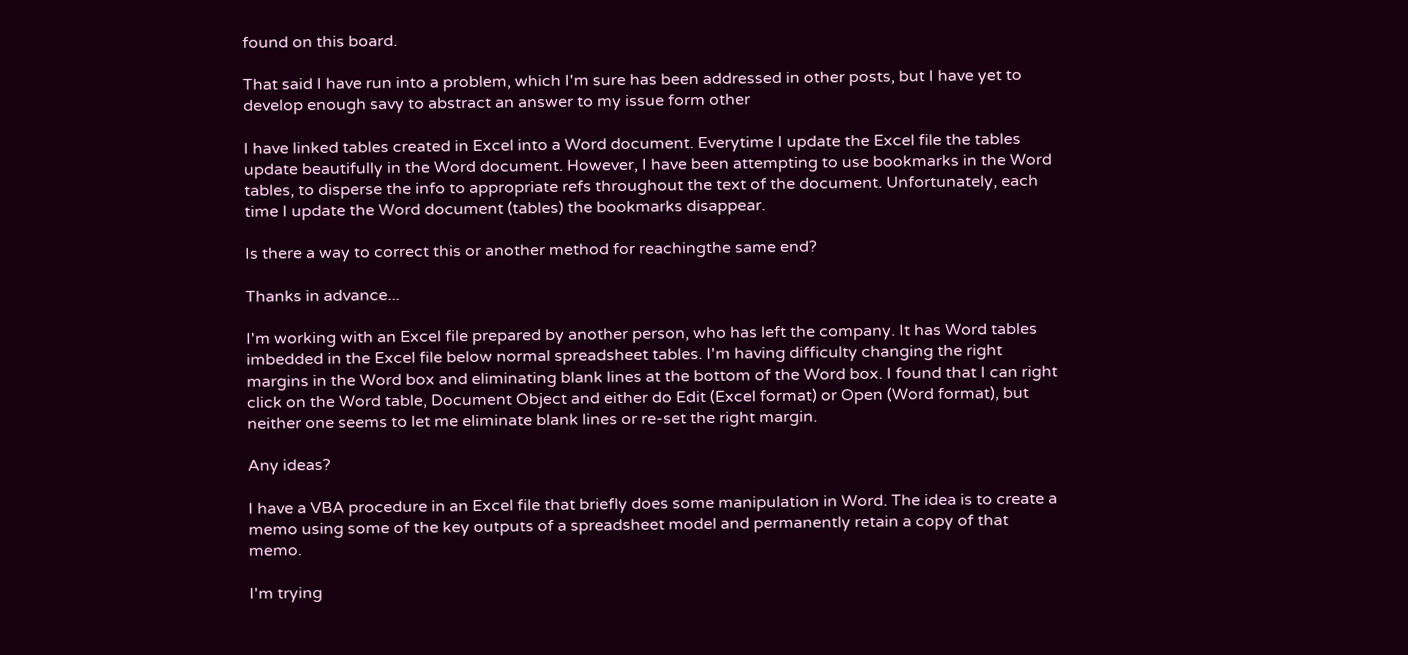found on this board.

That said I have run into a problem, which I'm sure has been addressed in other posts, but I have yet to develop enough savy to abstract an answer to my issue form other

I have linked tables created in Excel into a Word document. Everytime I update the Excel file the tables update beautifully in the Word document. However, I have been attempting to use bookmarks in the Word tables, to disperse the info to appropriate refs throughout the text of the document. Unfortunately, each time I update the Word document (tables) the bookmarks disappear.

Is there a way to correct this or another method for reachingthe same end?

Thanks in advance...

I'm working with an Excel file prepared by another person, who has left the company. It has Word tables imbedded in the Excel file below normal spreadsheet tables. I'm having difficulty changing the right margins in the Word box and eliminating blank lines at the bottom of the Word box. I found that I can right click on the Word table, Document Object and either do Edit (Excel format) or Open (Word format), but neither one seems to let me eliminate blank lines or re-set the right margin.

Any ideas?

I have a VBA procedure in an Excel file that briefly does some manipulation in Word. The idea is to create a memo using some of the key outputs of a spreadsheet model and permanently retain a copy of that memo.

I'm trying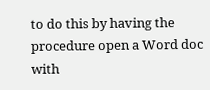to do this by having the procedure open a Word doc with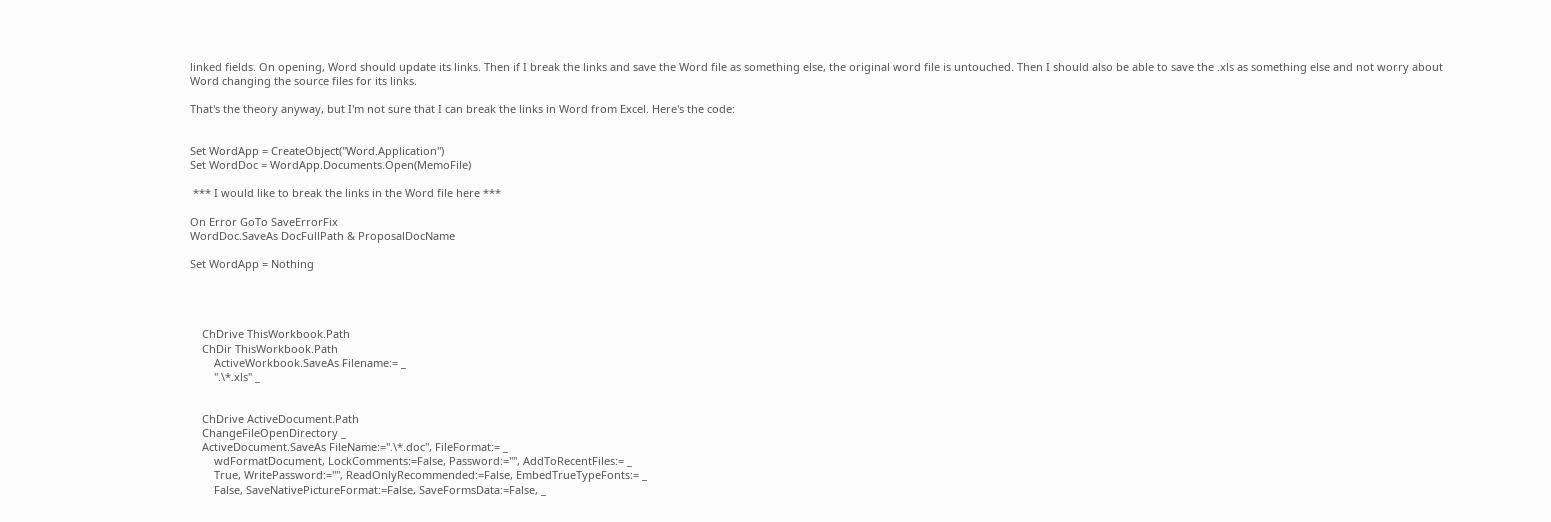linked fields. On opening, Word should update its links. Then if I break the links and save the Word file as something else, the original word file is untouched. Then I should also be able to save the .xls as something else and not worry about Word changing the source files for its links.

That's the theory anyway, but I'm not sure that I can break the links in Word from Excel. Here's the code:


Set WordApp = CreateObject("Word.Application")
Set WordDoc = WordApp.Documents.Open(MemoFile)

 *** I would like to break the links in the Word file here ***

On Error GoTo SaveErrorFix
WordDoc.SaveAs DocFullPath & ProposalDocName

Set WordApp = Nothing




    ChDrive ThisWorkbook.Path
    ChDir ThisWorkbook.Path
        ActiveWorkbook.SaveAs Filename:= _
        ".\*.xls" _


    ChDrive ActiveDocument.Path
    ChangeFileOpenDirectory _
    ActiveDocument.SaveAs FileName:=".\*.doc", FileFormat:= _
        wdFormatDocument, LockComments:=False, Password:="", AddToRecentFiles:= _
        True, WritePassword:="", ReadOnlyRecommended:=False, EmbedTrueTypeFonts:= _
        False, SaveNativePictureFormat:=False, SaveFormsData:=False, _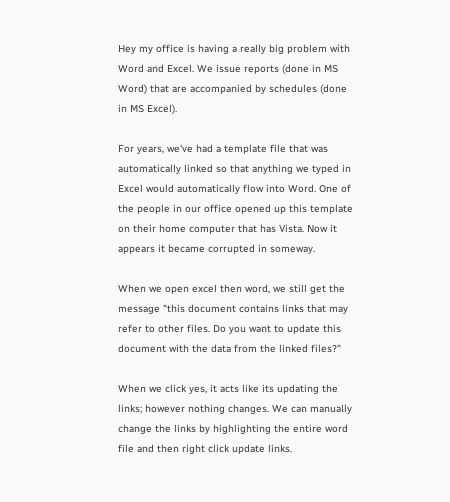Hey my office is having a really big problem with Word and Excel. We issue reports (done in MS Word) that are accompanied by schedules (done in MS Excel).

For years, we've had a template file that was automatically linked so that anything we typed in Excel would automatically flow into Word. One of the people in our office opened up this template on their home computer that has Vista. Now it appears it became corrupted in someway.

When we open excel then word, we still get the message "this document contains links that may refer to other files. Do you want to update this document with the data from the linked files?"

When we click yes, it acts like its updating the links; however nothing changes. We can manually change the links by highlighting the entire word file and then right click update links.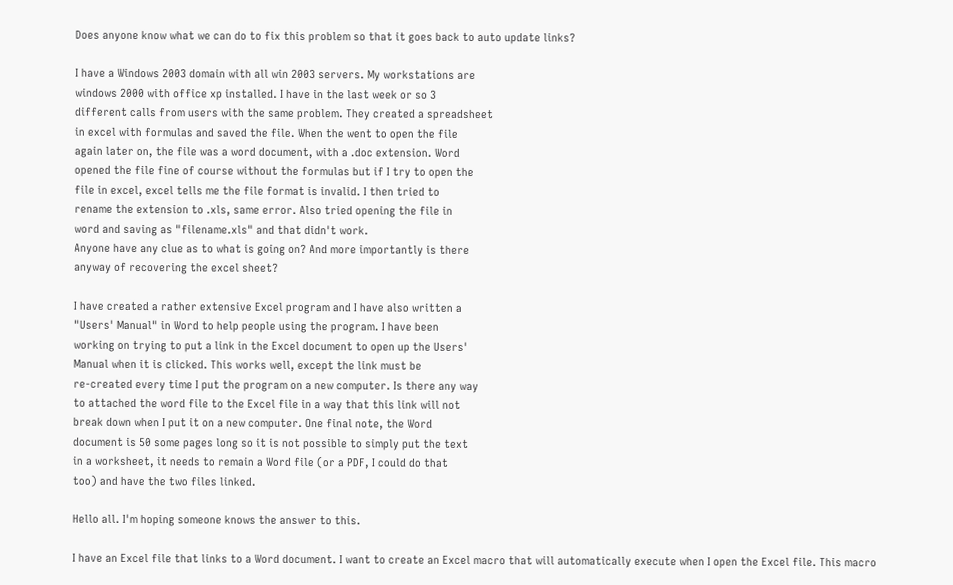Does anyone know what we can do to fix this problem so that it goes back to auto update links?

I have a Windows 2003 domain with all win 2003 servers. My workstations are
windows 2000 with office xp installed. I have in the last week or so 3
different calls from users with the same problem. They created a spreadsheet
in excel with formulas and saved the file. When the went to open the file
again later on, the file was a word document, with a .doc extension. Word
opened the file fine of course without the formulas but if I try to open the
file in excel, excel tells me the file format is invalid. I then tried to
rename the extension to .xls, same error. Also tried opening the file in
word and saving as "filename.xls" and that didn't work.
Anyone have any clue as to what is going on? And more importantly is there
anyway of recovering the excel sheet?

I have created a rather extensive Excel program and I have also written a
"Users' Manual" in Word to help people using the program. I have been
working on trying to put a link in the Excel document to open up the Users'
Manual when it is clicked. This works well, except the link must be
re-created every time I put the program on a new computer. Is there any way
to attached the word file to the Excel file in a way that this link will not
break down when I put it on a new computer. One final note, the Word
document is 50 some pages long so it is not possible to simply put the text
in a worksheet, it needs to remain a Word file (or a PDF, I could do that
too) and have the two files linked.

Hello all. I'm hoping someone knows the answer to this.

I have an Excel file that links to a Word document. I want to create an Excel macro that will automatically execute when I open the Excel file. This macro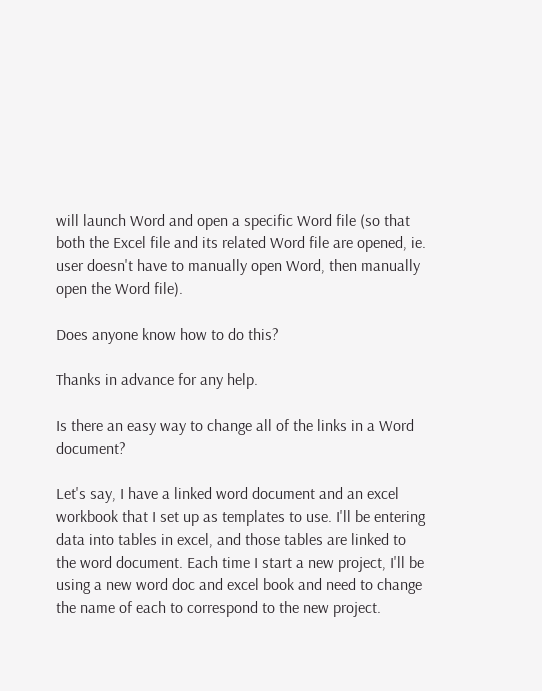will launch Word and open a specific Word file (so that both the Excel file and its related Word file are opened, ie. user doesn't have to manually open Word, then manually open the Word file).

Does anyone know how to do this?

Thanks in advance for any help.

Is there an easy way to change all of the links in a Word document?

Let's say, I have a linked word document and an excel workbook that I set up as templates to use. I'll be entering data into tables in excel, and those tables are linked to the word document. Each time I start a new project, I'll be using a new word doc and excel book and need to change the name of each to correspond to the new project.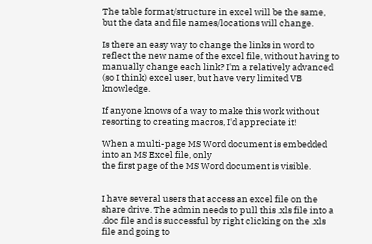The table format/structure in excel will be the same, but the data and file names/locations will change.

Is there an easy way to change the links in word to reflect the new name of the excel file, without having to manually change each link? I'm a relatively advanced (so I think) excel user, but have very limited VB knowledge.

If anyone knows of a way to make this work without resorting to creating macros, I'd appreciate it!

When a multi-page MS Word document is embedded into an MS Excel file, only
the first page of the MS Word document is visible.


I have several users that access an excel file on the share drive. The admin needs to pull this .xls file into a .doc file and is successful by right clicking on the .xls file and going to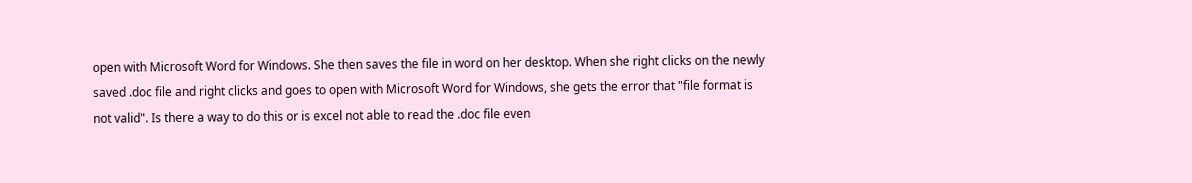open with Microsoft Word for Windows. She then saves the file in word on her desktop. When she right clicks on the newly saved .doc file and right clicks and goes to open with Microsoft Word for Windows, she gets the error that "file format is not valid". Is there a way to do this or is excel not able to read the .doc file even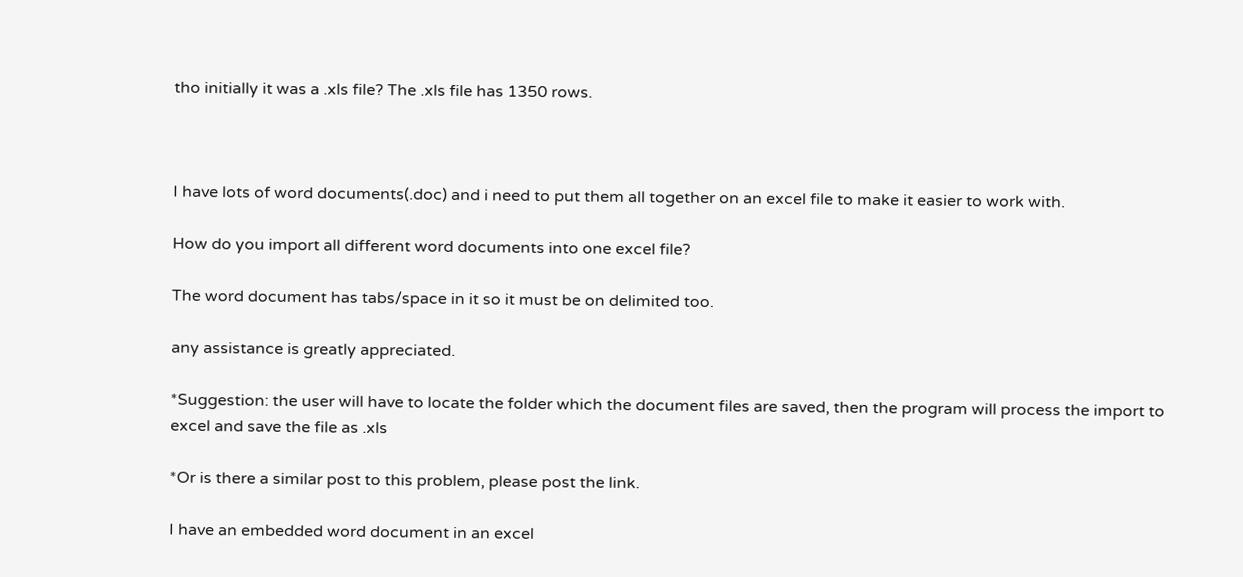tho initially it was a .xls file? The .xls file has 1350 rows.



I have lots of word documents(.doc) and i need to put them all together on an excel file to make it easier to work with.

How do you import all different word documents into one excel file?

The word document has tabs/space in it so it must be on delimited too.

any assistance is greatly appreciated.

*Suggestion: the user will have to locate the folder which the document files are saved, then the program will process the import to excel and save the file as .xls

*Or is there a similar post to this problem, please post the link.

I have an embedded word document in an excel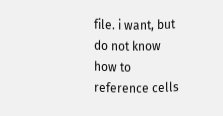file. i want, but do not know how to reference cells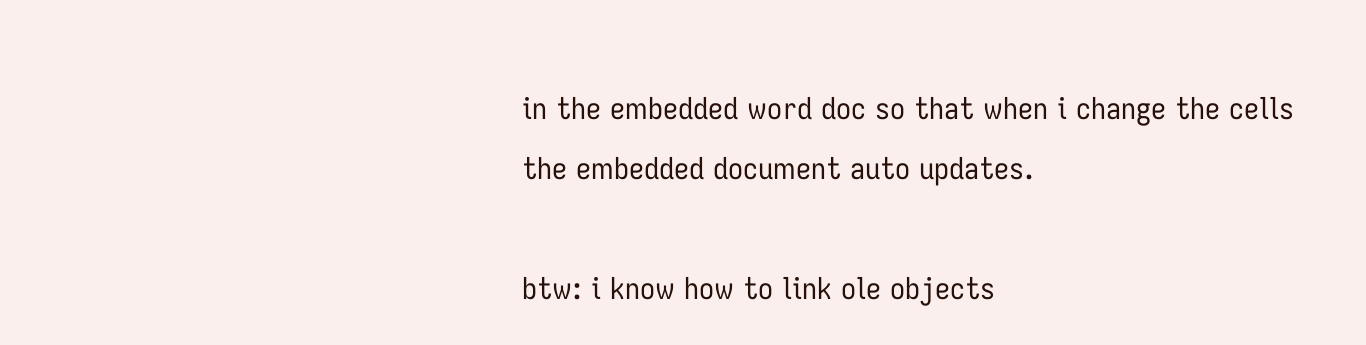in the embedded word doc so that when i change the cells the embedded document auto updates.

btw: i know how to link ole objects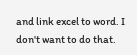and link excel to word. I don't want to do that.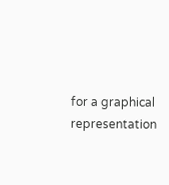for a graphical representation